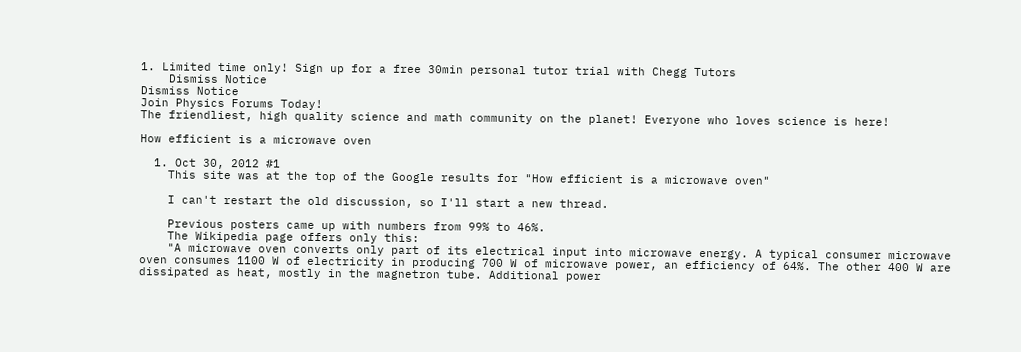1. Limited time only! Sign up for a free 30min personal tutor trial with Chegg Tutors
    Dismiss Notice
Dismiss Notice
Join Physics Forums Today!
The friendliest, high quality science and math community on the planet! Everyone who loves science is here!

How efficient is a microwave oven

  1. Oct 30, 2012 #1
    This site was at the top of the Google results for "How efficient is a microwave oven"

    I can't restart the old discussion, so I'll start a new thread.

    Previous posters came up with numbers from 99% to 46%.
    The Wikipedia page offers only this:
    "A microwave oven converts only part of its electrical input into microwave energy. A typical consumer microwave oven consumes 1100 W of electricity in producing 700 W of microwave power, an efficiency of 64%. The other 400 W are dissipated as heat, mostly in the magnetron tube. Additional power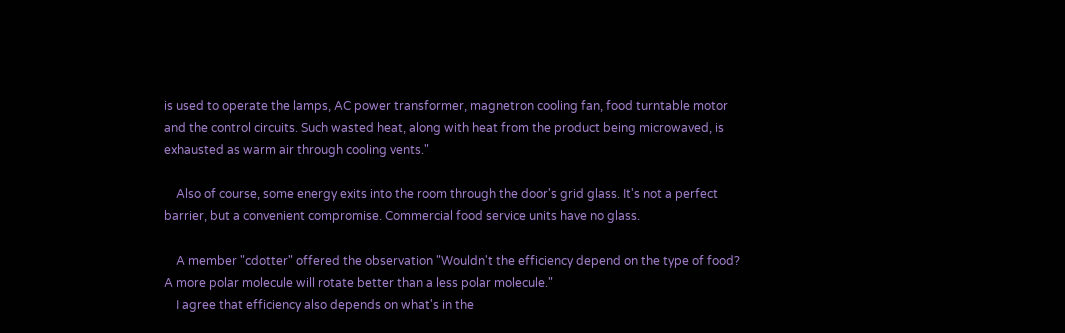is used to operate the lamps, AC power transformer, magnetron cooling fan, food turntable motor and the control circuits. Such wasted heat, along with heat from the product being microwaved, is exhausted as warm air through cooling vents."

    Also of course, some energy exits into the room through the door's grid glass. It's not a perfect barrier, but a convenient compromise. Commercial food service units have no glass.

    A member "cdotter" offered the observation "Wouldn't the efficiency depend on the type of food? A more polar molecule will rotate better than a less polar molecule."
    I agree that efficiency also depends on what's in the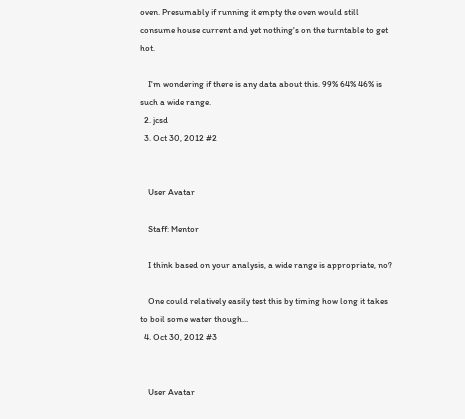oven. Presumably if running it empty the oven would still consume house current and yet nothing's on the turntable to get hot.

    I'm wondering if there is any data about this. 99% 64% 46% is such a wide range.
  2. jcsd
  3. Oct 30, 2012 #2


    User Avatar

    Staff: Mentor

    I think based on your analysis, a wide range is appropriate, no?

    One could relatively easily test this by timing how long it takes to boil some water though...
  4. Oct 30, 2012 #3


    User Avatar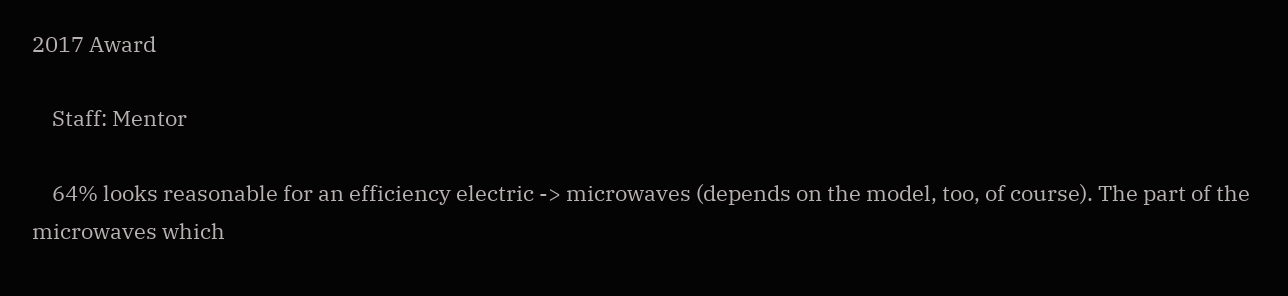2017 Award

    Staff: Mentor

    64% looks reasonable for an efficiency electric -> microwaves (depends on the model, too, of course). The part of the microwaves which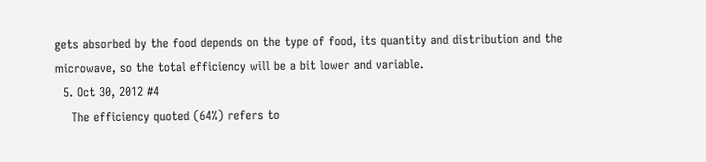gets absorbed by the food depends on the type of food, its quantity and distribution and the microwave, so the total efficiency will be a bit lower and variable.
  5. Oct 30, 2012 #4
    The efficiency quoted (64%) refers to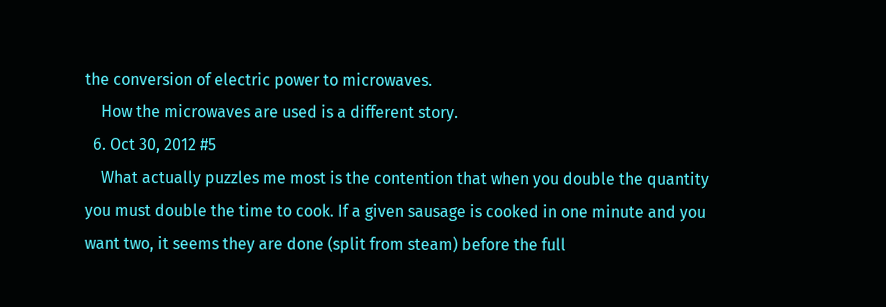the conversion of electric power to microwaves.
    How the microwaves are used is a different story.
  6. Oct 30, 2012 #5
    What actually puzzles me most is the contention that when you double the quantity you must double the time to cook. If a given sausage is cooked in one minute and you want two, it seems they are done (split from steam) before the full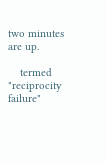two minutes are up.

    termed "reciprocity failure"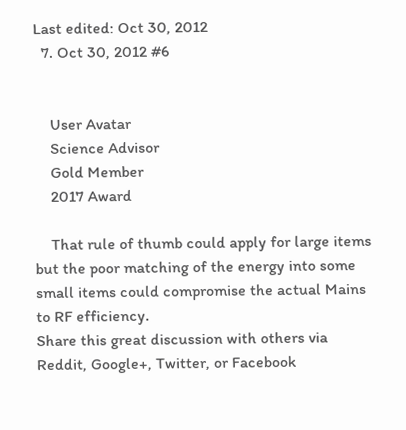Last edited: Oct 30, 2012
  7. Oct 30, 2012 #6


    User Avatar
    Science Advisor
    Gold Member
    2017 Award

    That rule of thumb could apply for large items but the poor matching of the energy into some small items could compromise the actual Mains to RF efficiency.
Share this great discussion with others via Reddit, Google+, Twitter, or Facebook